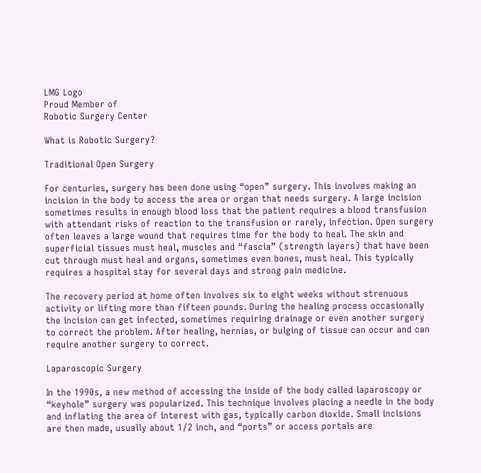LMG Logo
Proud Member of
Robotic Surgery Center

What is Robotic Surgery?

Traditional Open Surgery

For centuries, surgery has been done using “open” surgery. This involves making an incision in the body to access the area or organ that needs surgery. A large incision sometimes results in enough blood loss that the patient requires a blood transfusion with attendant risks of reaction to the transfusion or rarely, infection. Open surgery often leaves a large wound that requires time for the body to heal. The skin and superficial tissues must heal, muscles and “fascia” (strength layers) that have been cut through must heal and organs, sometimes even bones, must heal. This typically requires a hospital stay for several days and strong pain medicine.

The recovery period at home often involves six to eight weeks without strenuous activity or lifting more than fifteen pounds. During the healing process occasionally the incision can get infected, sometimes requiring drainage or even another surgery to correct the problem. After healing, hernias, or bulging of tissue can occur and can require another surgery to correct.

Laparoscopic Surgery

In the 1990s, a new method of accessing the inside of the body called laparoscopy or “keyhole” surgery was popularized. This technique involves placing a needle in the body and inflating the area of interest with gas, typically carbon dioxide. Small incisions are then made, usually about 1/2 inch, and “ports” or access portals are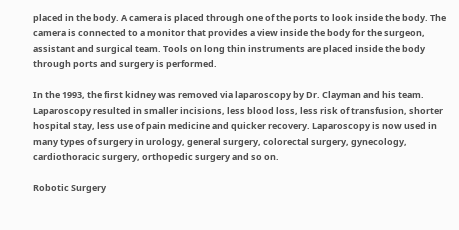placed in the body. A camera is placed through one of the ports to look inside the body. The camera is connected to a monitor that provides a view inside the body for the surgeon, assistant and surgical team. Tools on long thin instruments are placed inside the body through ports and surgery is performed.

In the 1993, the first kidney was removed via laparoscopy by Dr. Clayman and his team. Laparoscopy resulted in smaller incisions, less blood loss, less risk of transfusion, shorter hospital stay, less use of pain medicine and quicker recovery. Laparoscopy is now used in many types of surgery in urology, general surgery, colorectal surgery, gynecology, cardiothoracic surgery, orthopedic surgery and so on.

Robotic Surgery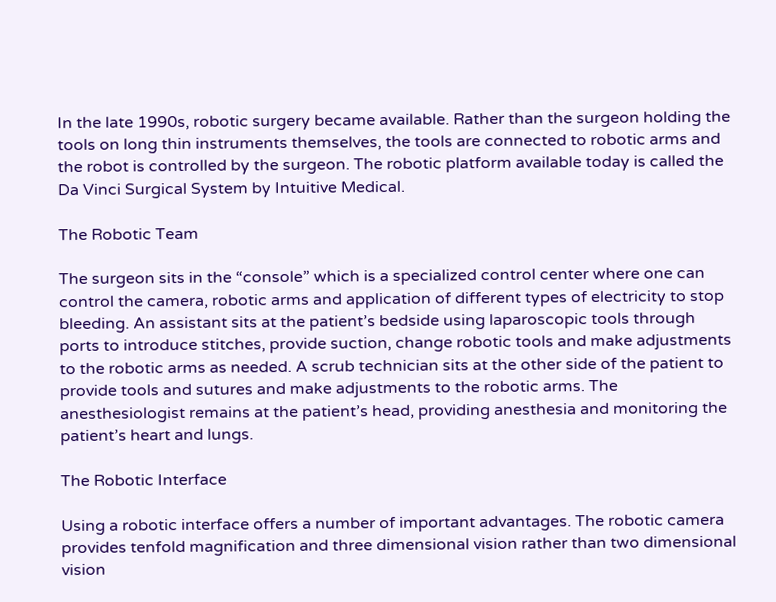In the late 1990s, robotic surgery became available. Rather than the surgeon holding the tools on long thin instruments themselves, the tools are connected to robotic arms and the robot is controlled by the surgeon. The robotic platform available today is called the Da Vinci Surgical System by Intuitive Medical.

The Robotic Team

The surgeon sits in the “console” which is a specialized control center where one can control the camera, robotic arms and application of different types of electricity to stop bleeding. An assistant sits at the patient’s bedside using laparoscopic tools through ports to introduce stitches, provide suction, change robotic tools and make adjustments to the robotic arms as needed. A scrub technician sits at the other side of the patient to provide tools and sutures and make adjustments to the robotic arms. The anesthesiologist remains at the patient’s head, providing anesthesia and monitoring the patient’s heart and lungs.

The Robotic Interface

Using a robotic interface offers a number of important advantages. The robotic camera provides tenfold magnification and three dimensional vision rather than two dimensional vision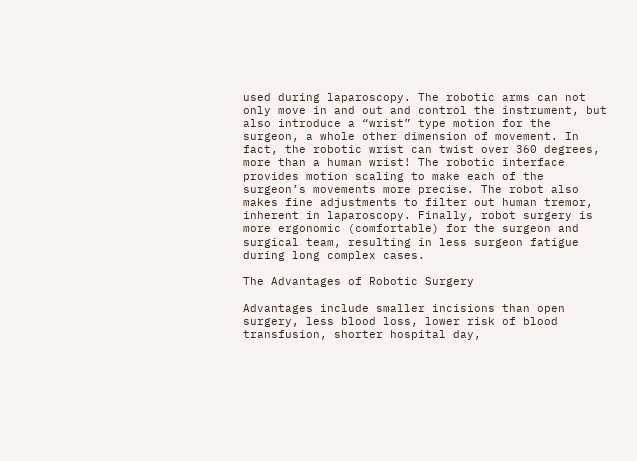used during laparoscopy. The robotic arms can not only move in and out and control the instrument, but also introduce a “wrist” type motion for the surgeon, a whole other dimension of movement. In fact, the robotic wrist can twist over 360 degrees, more than a human wrist! The robotic interface provides motion scaling to make each of the surgeon’s movements more precise. The robot also makes fine adjustments to filter out human tremor, inherent in laparoscopy. Finally, robot surgery is more ergonomic (comfortable) for the surgeon and surgical team, resulting in less surgeon fatigue during long complex cases.

The Advantages of Robotic Surgery

Advantages include smaller incisions than open surgery, less blood loss, lower risk of blood transfusion, shorter hospital day,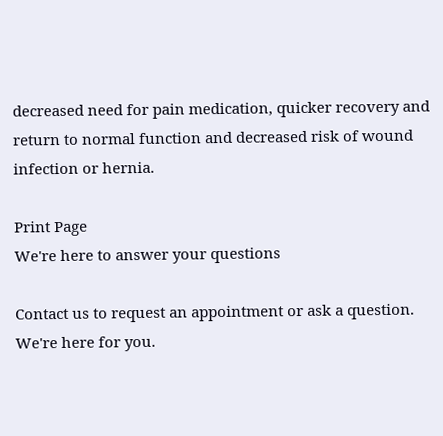decreased need for pain medication, quicker recovery and return to normal function and decreased risk of wound infection or hernia.

Print Page
We're here to answer your questions

Contact us to request an appointment or ask a question. We're here for you.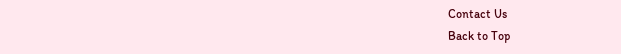Contact Us
Back to Top